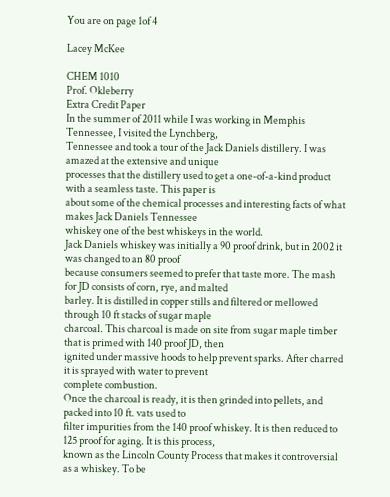You are on page 1of 4

Lacey McKee

CHEM 1010
Prof. Okleberry
Extra Credit Paper
In the summer of 2011 while I was working in Memphis Tennessee, I visited the Lynchberg,
Tennessee and took a tour of the Jack Daniels distillery. I was amazed at the extensive and unique
processes that the distillery used to get a one-of-a-kind product with a seamless taste. This paper is
about some of the chemical processes and interesting facts of what makes Jack Daniels Tennessee
whiskey one of the best whiskeys in the world.
Jack Daniels whiskey was initially a 90 proof drink, but in 2002 it was changed to an 80 proof
because consumers seemed to prefer that taste more. The mash for JD consists of corn, rye, and malted
barley. It is distilled in copper stills and filtered or mellowed through 10 ft stacks of sugar maple
charcoal. This charcoal is made on site from sugar maple timber that is primed with 140 proof JD, then
ignited under massive hoods to help prevent sparks. After charred it is sprayed with water to prevent
complete combustion.
Once the charcoal is ready, it is then grinded into pellets, and packed into 10 ft. vats used to
filter impurities from the 140 proof whiskey. It is then reduced to 125 proof for aging. It is this process,
known as the Lincoln County Process that makes it controversial as a whiskey. To be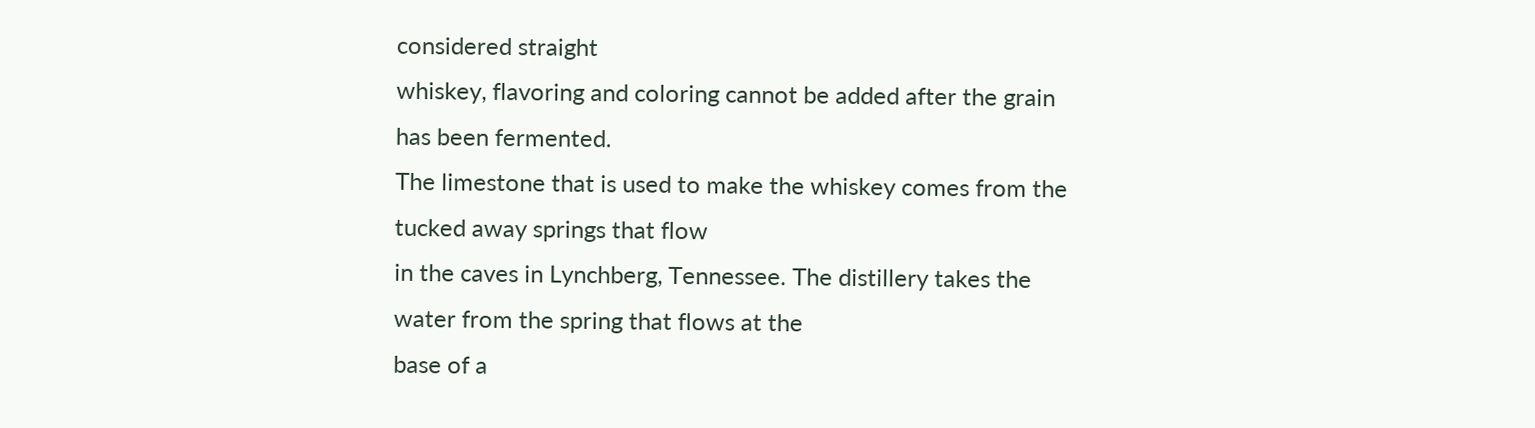considered straight
whiskey, flavoring and coloring cannot be added after the grain has been fermented.
The limestone that is used to make the whiskey comes from the tucked away springs that flow
in the caves in Lynchberg, Tennessee. The distillery takes the water from the spring that flows at the
base of a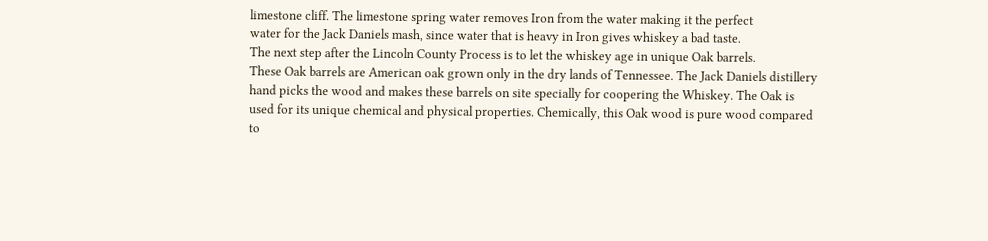limestone cliff. The limestone spring water removes Iron from the water making it the perfect
water for the Jack Daniels mash, since water that is heavy in Iron gives whiskey a bad taste.
The next step after the Lincoln County Process is to let the whiskey age in unique Oak barrels.
These Oak barrels are American oak grown only in the dry lands of Tennessee. The Jack Daniels distillery
hand picks the wood and makes these barrels on site specially for coopering the Whiskey. The Oak is
used for its unique chemical and physical properties. Chemically, this Oak wood is pure wood compared
to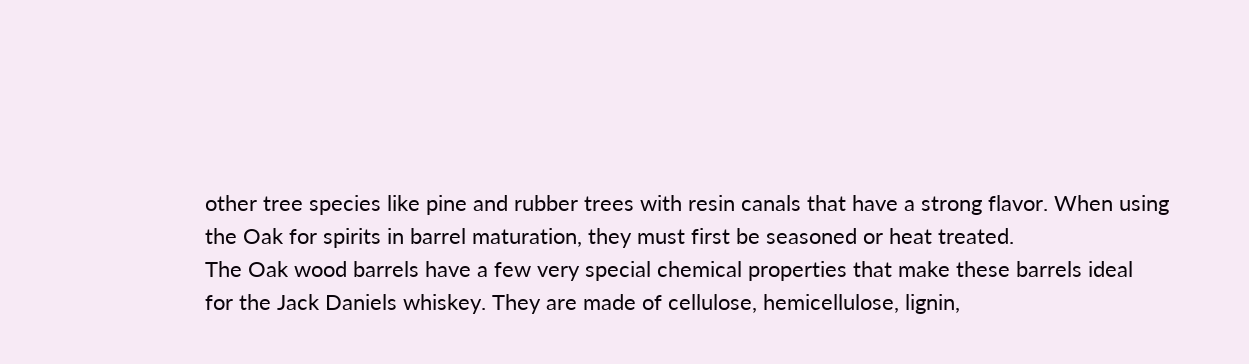other tree species like pine and rubber trees with resin canals that have a strong flavor. When using
the Oak for spirits in barrel maturation, they must first be seasoned or heat treated.
The Oak wood barrels have a few very special chemical properties that make these barrels ideal
for the Jack Daniels whiskey. They are made of cellulose, hemicellulose, lignin,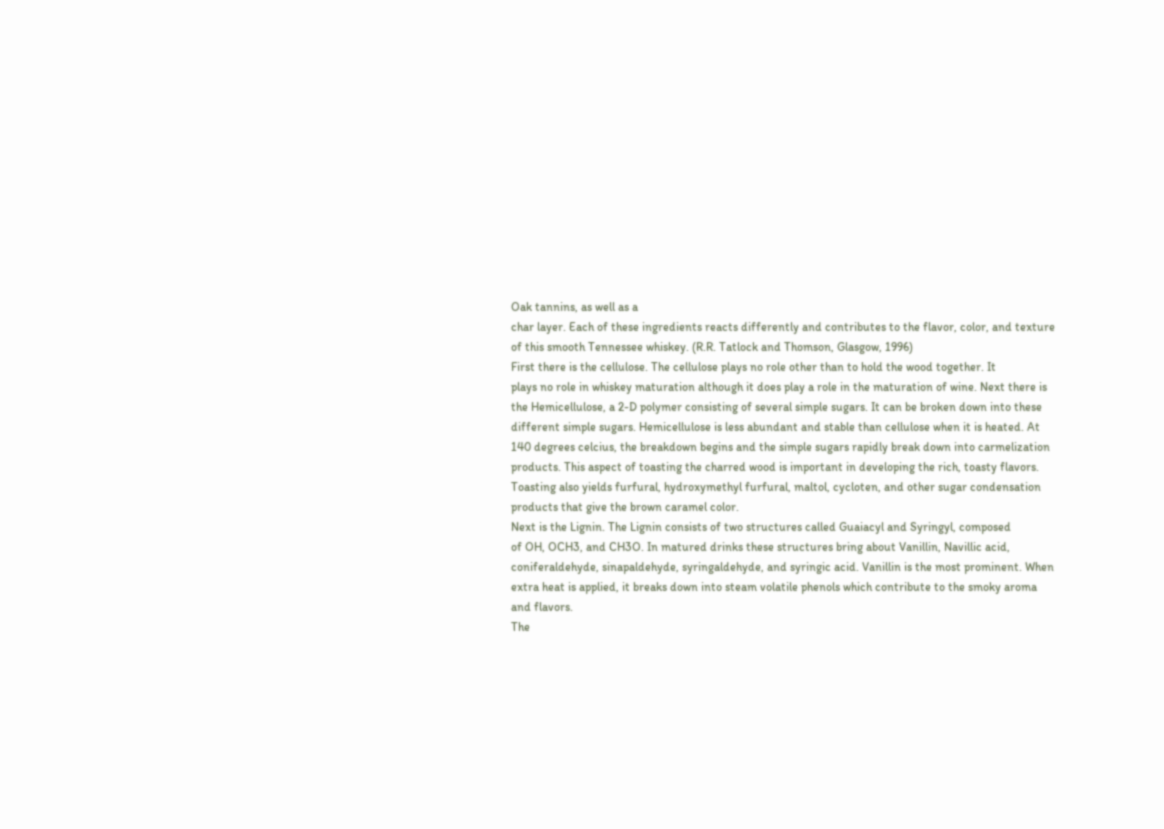Oak tannins, as well as a
char layer. Each of these ingredients reacts differently and contributes to the flavor, color, and texture
of this smooth Tennessee whiskey. (R.R. Tatlock and Thomson, Glasgow, 1996)
First there is the cellulose. The cellulose plays no role other than to hold the wood together. It
plays no role in whiskey maturation although it does play a role in the maturation of wine. Next there is
the Hemicellulose, a 2-D polymer consisting of several simple sugars. It can be broken down into these
different simple sugars. Hemicellulose is less abundant and stable than cellulose when it is heated. At
140 degrees celcius, the breakdown begins and the simple sugars rapidly break down into carmelization
products. This aspect of toasting the charred wood is important in developing the rich, toasty flavors.
Toasting also yields furfural, hydroxymethyl furfural, maltol, cycloten, and other sugar condensation
products that give the brown caramel color.
Next is the Lignin. The Lignin consists of two structures called Guaiacyl and Syringyl, composed
of OH, OCH3, and CH3O. In matured drinks these structures bring about Vanillin, Navillic acid,
coniferaldehyde, sinapaldehyde, syringaldehyde, and syringic acid. Vanillin is the most prominent. When
extra heat is applied, it breaks down into steam volatile phenols which contribute to the smoky aroma
and flavors.
The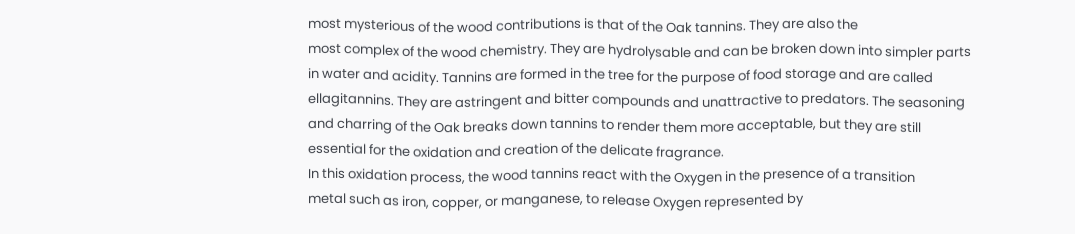most mysterious of the wood contributions is that of the Oak tannins. They are also the
most complex of the wood chemistry. They are hydrolysable and can be broken down into simpler parts
in water and acidity. Tannins are formed in the tree for the purpose of food storage and are called
ellagitannins. They are astringent and bitter compounds and unattractive to predators. The seasoning
and charring of the Oak breaks down tannins to render them more acceptable, but they are still
essential for the oxidation and creation of the delicate fragrance.
In this oxidation process, the wood tannins react with the Oxygen in the presence of a transition
metal such as iron, copper, or manganese, to release Oxygen represented by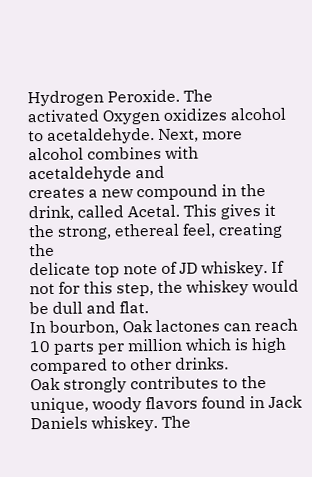Hydrogen Peroxide. The
activated Oxygen oxidizes alcohol to acetaldehyde. Next, more alcohol combines with acetaldehyde and
creates a new compound in the drink, called Acetal. This gives it the strong, ethereal feel, creating the
delicate top note of JD whiskey. If not for this step, the whiskey would be dull and flat.
In bourbon, Oak lactones can reach 10 parts per million which is high compared to other drinks.
Oak strongly contributes to the unique, woody flavors found in Jack Daniels whiskey. The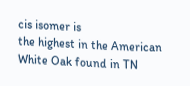cis isomer is
the highest in the American White Oak found in TN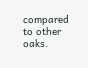compared to other oaks.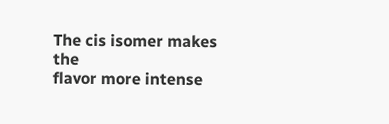The cis isomer makes the
flavor more intense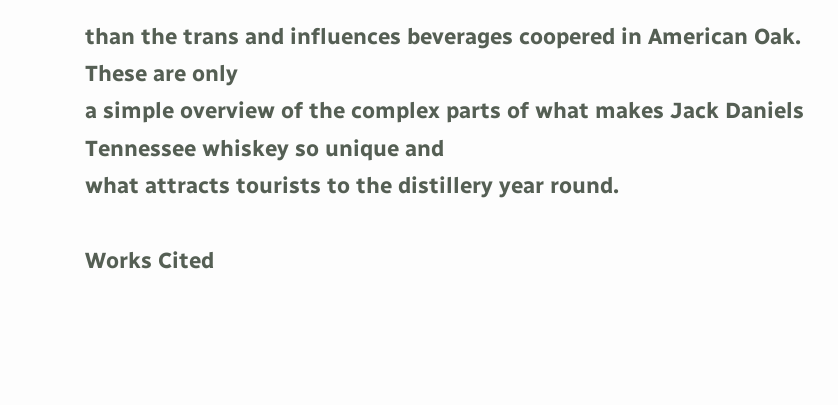than the trans and influences beverages coopered in American Oak. These are only
a simple overview of the complex parts of what makes Jack Daniels Tennessee whiskey so unique and
what attracts tourists to the distillery year round.

Works Cited